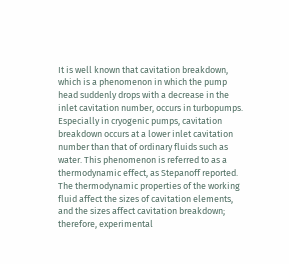It is well known that cavitation breakdown, which is a phenomenon in which the pump head suddenly drops with a decrease in the inlet cavitation number, occurs in turbopumps. Especially in cryogenic pumps, cavitation breakdown occurs at a lower inlet cavitation number than that of ordinary fluids such as water. This phenomenon is referred to as a thermodynamic effect, as Stepanoff reported. The thermodynamic properties of the working fluid affect the sizes of cavitation elements, and the sizes affect cavitation breakdown; therefore, experimental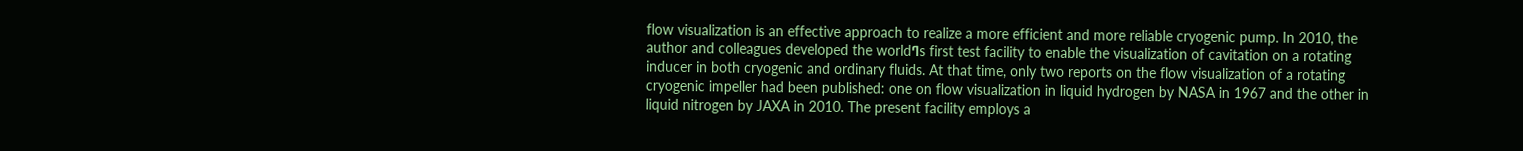flow visualization is an effective approach to realize a more efficient and more reliable cryogenic pump. In 2010, the author and colleagues developed the worldߣs first test facility to enable the visualization of cavitation on a rotating inducer in both cryogenic and ordinary fluids. At that time, only two reports on the flow visualization of a rotating cryogenic impeller had been published: one on flow visualization in liquid hydrogen by NASA in 1967 and the other in liquid nitrogen by JAXA in 2010. The present facility employs a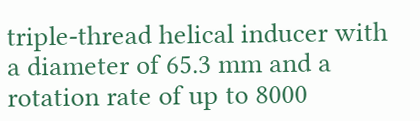triple-thread helical inducer with a diameter of 65.3 mm and a rotation rate of up to 8000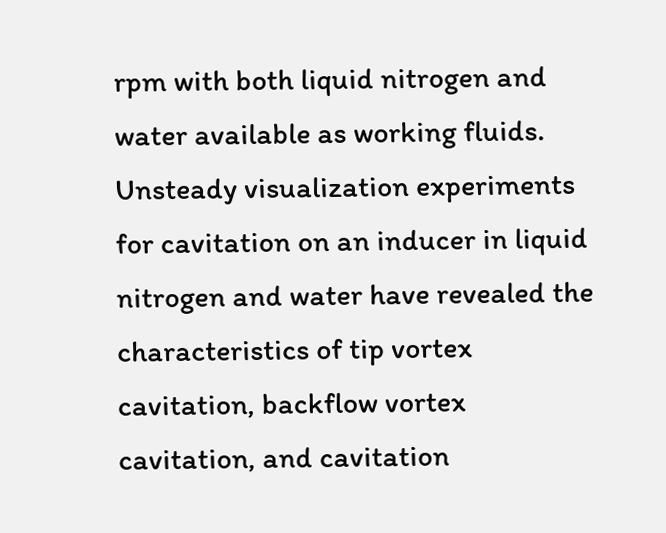rpm with both liquid nitrogen and water available as working fluids. Unsteady visualization experiments for cavitation on an inducer in liquid nitrogen and water have revealed the characteristics of tip vortex cavitation, backflow vortex cavitation, and cavitation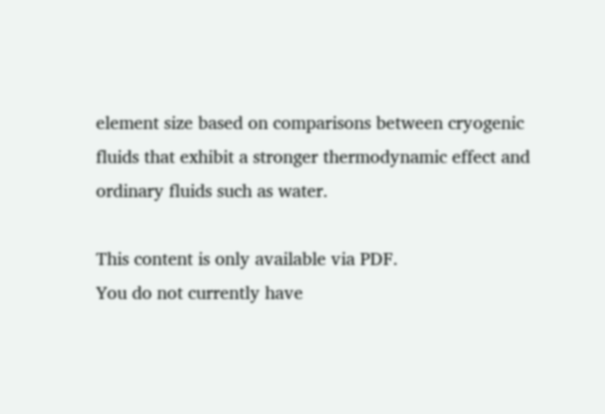element size based on comparisons between cryogenic fluids that exhibit a stronger thermodynamic effect and ordinary fluids such as water.

This content is only available via PDF.
You do not currently have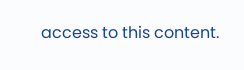access to this content.